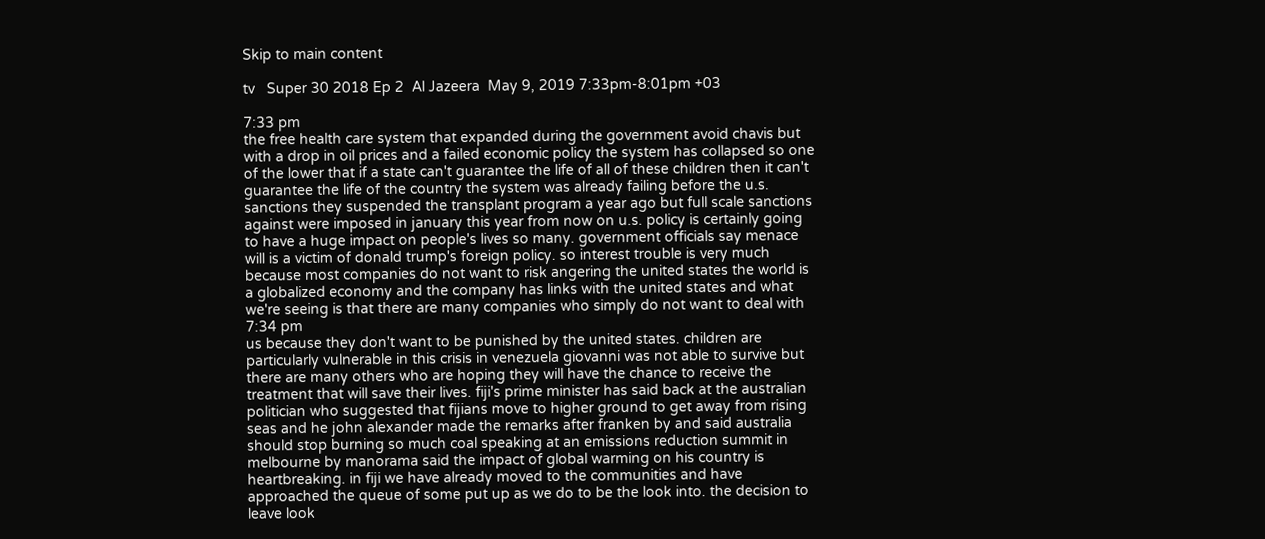Skip to main content

tv   Super 30 2018 Ep 2  Al Jazeera  May 9, 2019 7:33pm-8:01pm +03

7:33 pm
the free health care system that expanded during the government avoid chavis but with a drop in oil prices and a failed economic policy the system has collapsed so one of the lower that if a state can't guarantee the life of all of these children then it can't guarantee the life of the country the system was already failing before the u.s. sanctions they suspended the transplant program a year ago but full scale sanctions against were imposed in january this year from now on u.s. policy is certainly going to have a huge impact on people's lives so many. government officials say menace will is a victim of donald trump's foreign policy. so interest trouble is very much because most companies do not want to risk angering the united states the world is a globalized economy and the company has links with the united states and what we're seeing is that there are many companies who simply do not want to deal with
7:34 pm
us because they don't want to be punished by the united states. children are particularly vulnerable in this crisis in venezuela giovanni was not able to survive but there are many others who are hoping they will have the chance to receive the treatment that will save their lives. fiji's prime minister has said back at the australian politician who suggested that fijians move to higher ground to get away from rising seas and he john alexander made the remarks after franken by and said australia should stop burning so much coal speaking at an emissions reduction summit in melbourne by manorama said the impact of global warming on his country is heartbreaking. in fiji we have already moved to the communities and have approached the queue of some put up as we do to be the look into. the decision to leave look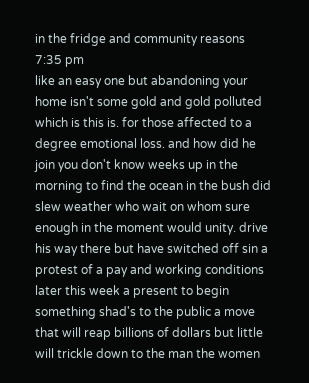in the fridge and community reasons
7:35 pm
like an easy one but abandoning your home isn't some gold and gold polluted which is this is. for those affected to a degree emotional loss. and how did he join you don't know weeks up in the morning to find the ocean in the bush did slew weather who wait on whom sure enough in the moment would unity. drive his way there but have switched off sin a protest of a pay and working conditions later this week a present to begin something shad's to the public a move that will reap billions of dollars but little will trickle down to the man the women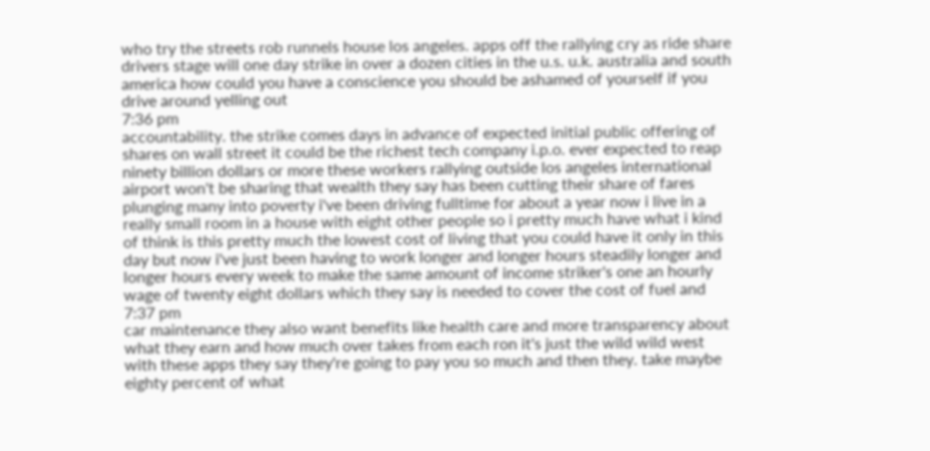who try the streets rob runnels house los angeles. apps off the rallying cry as ride share drivers stage will one day strike in over a dozen cities in the u.s. u.k. australia and south america how could you have a conscience you should be ashamed of yourself if you drive around yelling out
7:36 pm
accountability. the strike comes days in advance of expected initial public offering of shares on wall street it could be the richest tech company i.p.o. ever expected to reap ninety billion dollars or more these workers rallying outside los angeles international airport won't be sharing that wealth they say has been cutting their share of fares plunging many into poverty i've been driving fulltime for about a year now i live in a really small room in a house with eight other people so i pretty much have what i kind of think is this pretty much the lowest cost of living that you could have it only in this day but now i've just been having to work longer and longer hours steadily longer and longer hours every week to make the same amount of income striker's one an hourly wage of twenty eight dollars which they say is needed to cover the cost of fuel and
7:37 pm
car maintenance they also want benefits like health care and more transparency about what they earn and how much over takes from each ron it's just the wild wild west with these apps they say they're going to pay you so much and then they. take maybe eighty percent of what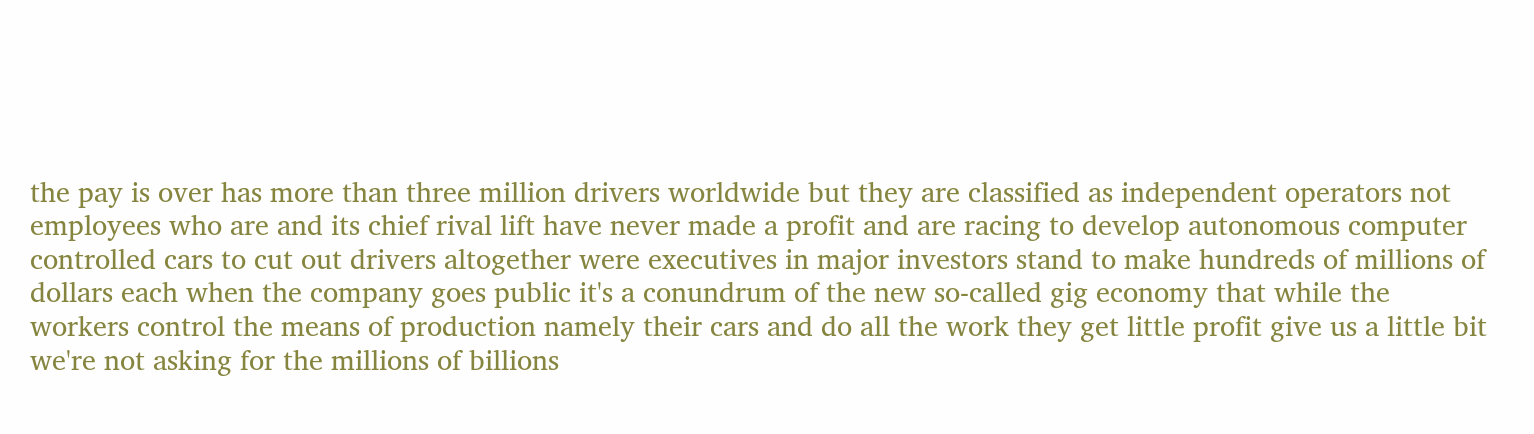the pay is over has more than three million drivers worldwide but they are classified as independent operators not employees who are and its chief rival lift have never made a profit and are racing to develop autonomous computer controlled cars to cut out drivers altogether were executives in major investors stand to make hundreds of millions of dollars each when the company goes public it's a conundrum of the new so-called gig economy that while the workers control the means of production namely their cars and do all the work they get little profit give us a little bit we're not asking for the millions of billions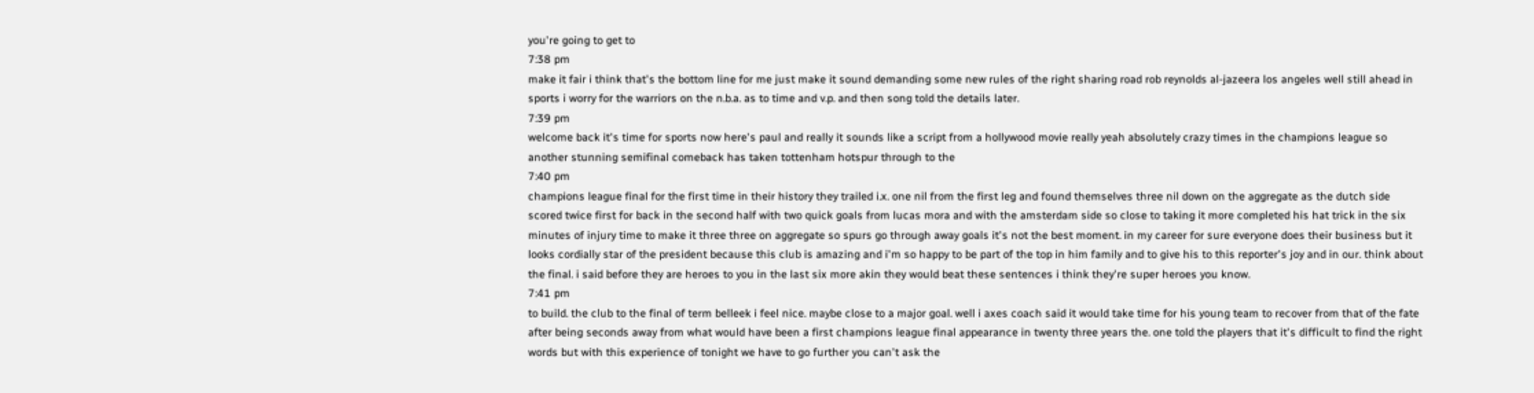you're going to get to
7:38 pm
make it fair i think that's the bottom line for me just make it sound demanding some new rules of the right sharing road rob reynolds al-jazeera los angeles well still ahead in sports i worry for the warriors on the n.b.a. as to time and v.p. and then song told the details later.
7:39 pm
welcome back it's time for sports now here's paul and really it sounds like a script from a hollywood movie really yeah absolutely crazy times in the champions league so another stunning semifinal comeback has taken tottenham hotspur through to the
7:40 pm
champions league final for the first time in their history they trailed i.x. one nil from the first leg and found themselves three nil down on the aggregate as the dutch side scored twice first for back in the second half with two quick goals from lucas mora and with the amsterdam side so close to taking it more completed his hat trick in the six minutes of injury time to make it three three on aggregate so spurs go through away goals it's not the best moment. in my career for sure everyone does their business but it looks cordially star of the president because this club is amazing and i'm so happy to be part of the top in him family and to give his to this reporter's joy and in our. think about the final. i said before they are heroes to you in the last six more akin they would beat these sentences i think they're super heroes you know.
7:41 pm
to build. the club to the final of term belleek i feel nice. maybe close to a major goal. well i axes coach said it would take time for his young team to recover from that of the fate after being seconds away from what would have been a first champions league final appearance in twenty three years the. one told the players that it's difficult to find the right words but with this experience of tonight we have to go further you can't ask the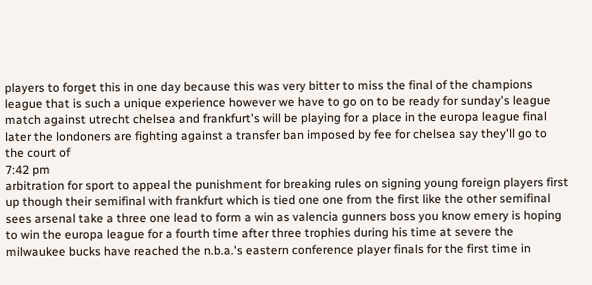players to forget this in one day because this was very bitter to miss the final of the champions league that is such a unique experience however we have to go on to be ready for sunday's league match against utrecht chelsea and frankfurt's will be playing for a place in the europa league final later the londoners are fighting against a transfer ban imposed by fee for chelsea say they'll go to the court of
7:42 pm
arbitration for sport to appeal the punishment for breaking rules on signing young foreign players first up though their semifinal with frankfurt which is tied one one from the first like the other semifinal sees arsenal take a three one lead to form a win as valencia gunners boss you know emery is hoping to win the europa league for a fourth time after three trophies during his time at severe the milwaukee bucks have reached the n.b.a.'s eastern conference player finals for the first time in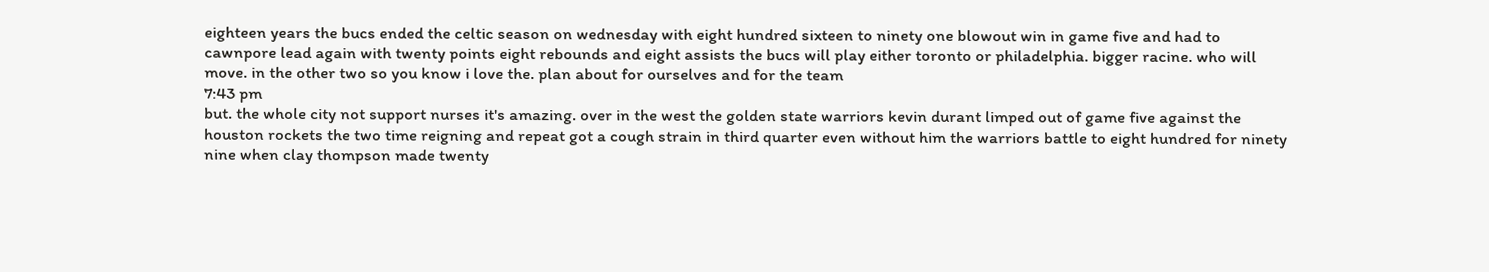eighteen years the bucs ended the celtic season on wednesday with eight hundred sixteen to ninety one blowout win in game five and had to cawnpore lead again with twenty points eight rebounds and eight assists the bucs will play either toronto or philadelphia. bigger racine. who will move. in the other two so you know i love the. plan about for ourselves and for the team
7:43 pm
but. the whole city not support nurses it's amazing. over in the west the golden state warriors kevin durant limped out of game five against the houston rockets the two time reigning and repeat got a cough strain in third quarter even without him the warriors battle to eight hundred for ninety nine when clay thompson made twenty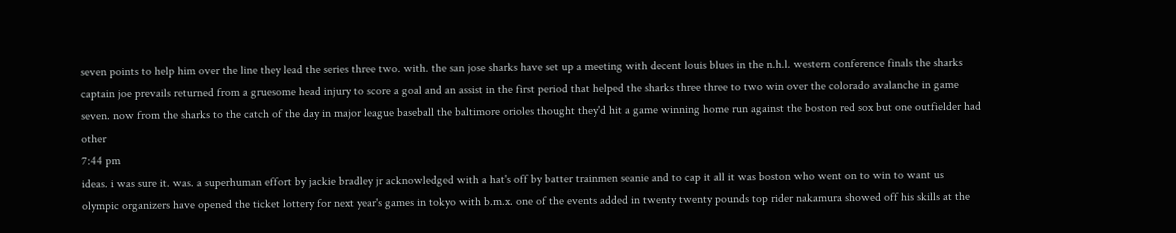seven points to help him over the line they lead the series three two. with. the san jose sharks have set up a meeting with decent louis blues in the n.h.l. western conference finals the sharks captain joe prevails returned from a gruesome head injury to score a goal and an assist in the first period that helped the sharks three three to two win over the colorado avalanche in game seven. now from the sharks to the catch of the day in major league baseball the baltimore orioles thought they'd hit a game winning home run against the boston red sox but one outfielder had other
7:44 pm
ideas. i was sure it. was. a superhuman effort by jackie bradley jr acknowledged with a hat's off by batter trainmen seanie and to cap it all it was boston who went on to win to want us olympic organizers have opened the ticket lottery for next year's games in tokyo with b.m.x. one of the events added in twenty twenty pounds top rider nakamura showed off his skills at the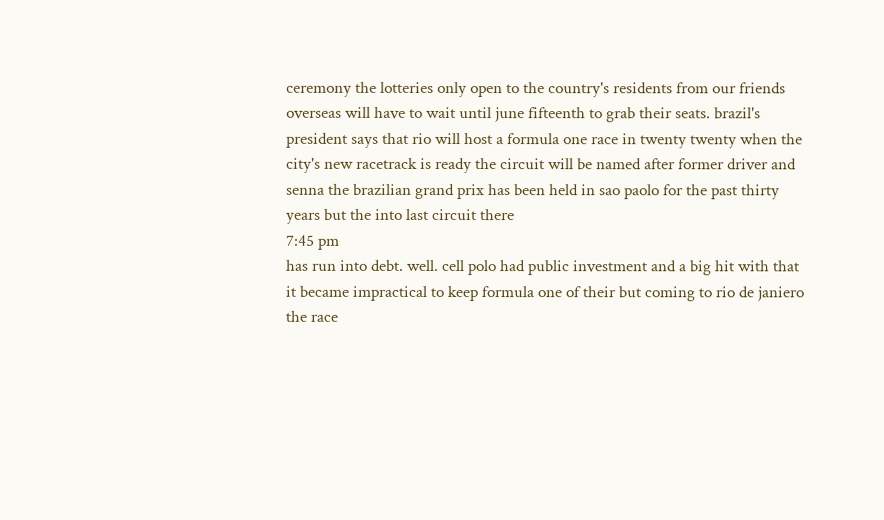ceremony the lotteries only open to the country's residents from our friends overseas will have to wait until june fifteenth to grab their seats. brazil's president says that rio will host a formula one race in twenty twenty when the city's new racetrack is ready the circuit will be named after former driver and senna the brazilian grand prix has been held in sao paolo for the past thirty years but the into last circuit there
7:45 pm
has run into debt. well. cell polo had public investment and a big hit with that it became impractical to keep formula one of their but coming to rio de janiero the race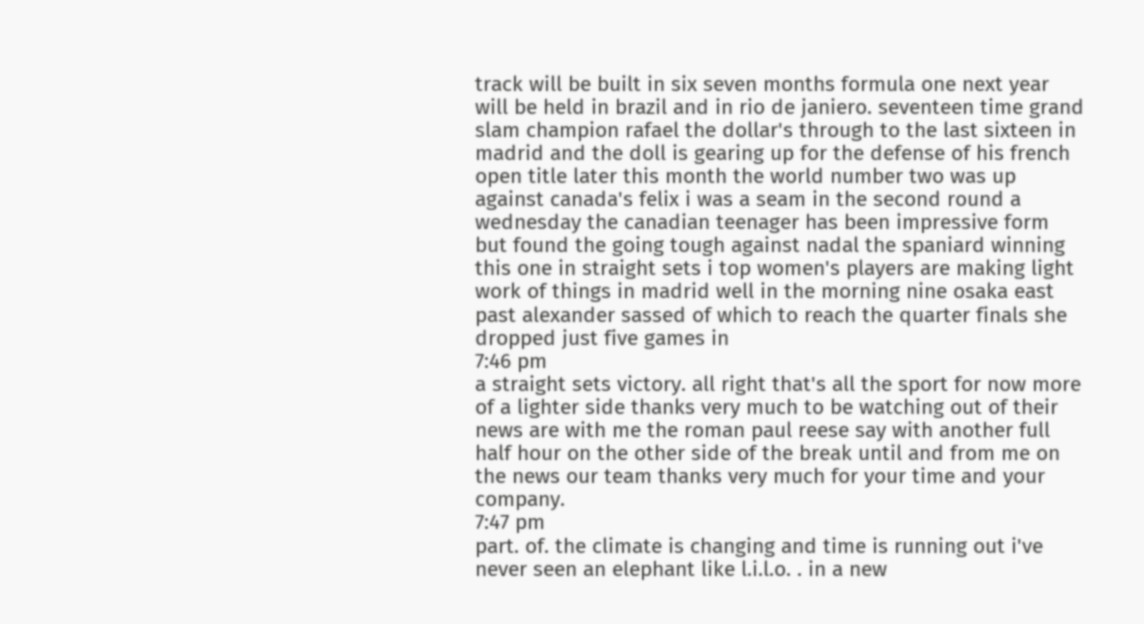track will be built in six seven months formula one next year will be held in brazil and in rio de janiero. seventeen time grand slam champion rafael the dollar's through to the last sixteen in madrid and the doll is gearing up for the defense of his french open title later this month the world number two was up against canada's felix i was a seam in the second round a wednesday the canadian teenager has been impressive form but found the going tough against nadal the spaniard winning this one in straight sets i top women's players are making light work of things in madrid well in the morning nine osaka east past alexander sassed of which to reach the quarter finals she dropped just five games in
7:46 pm
a straight sets victory. all right that's all the sport for now more of a lighter side thanks very much to be watching out of their news are with me the roman paul reese say with another full half hour on the other side of the break until and from me on the news our team thanks very much for your time and your company.
7:47 pm
part. of. the climate is changing and time is running out i've never seen an elephant like l.i.l.o. . in a new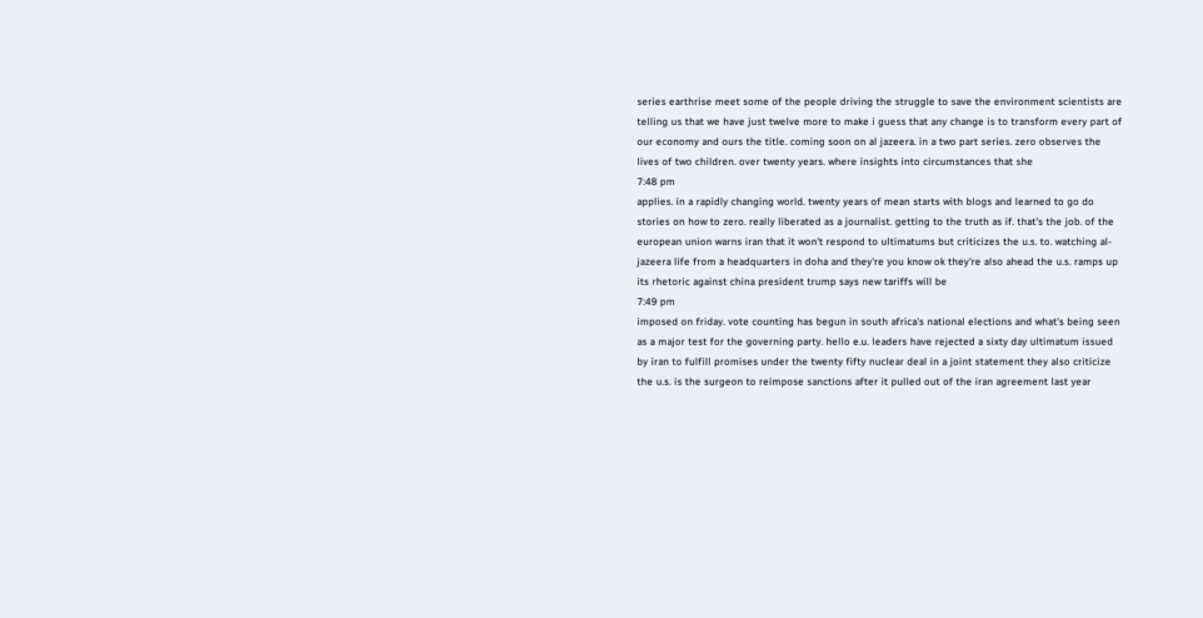series earthrise meet some of the people driving the struggle to save the environment scientists are telling us that we have just twelve more to make i guess that any change is to transform every part of our economy and ours the title. coming soon on al jazeera. in a two part series. zero observes the lives of two children. over twenty years. where insights into circumstances that she
7:48 pm
applies. in a rapidly changing world. twenty years of mean starts with blogs and learned to go do stories on how to zero. really liberated as a journalist. getting to the truth as if. that's the job. of the european union warns iran that it won't respond to ultimatums but criticizes the u.s. to. watching al-jazeera life from a headquarters in doha and they're you know ok they're also ahead the u.s. ramps up its rhetoric against china president trump says new tariffs will be
7:49 pm
imposed on friday. vote counting has begun in south africa's national elections and what's being seen as a major test for the governing party. hello e.u. leaders have rejected a sixty day ultimatum issued by iran to fulfill promises under the twenty fifty nuclear deal in a joint statement they also criticize the u.s. is the surgeon to reimpose sanctions after it pulled out of the iran agreement last year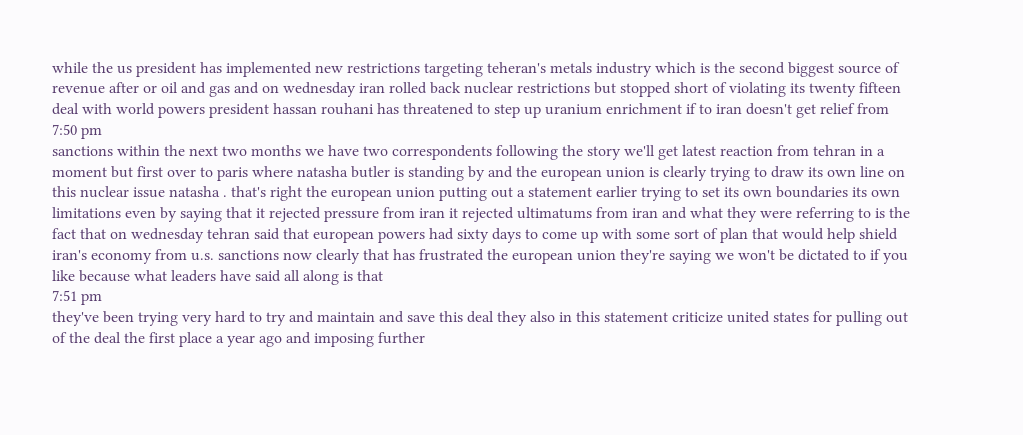while the us president has implemented new restrictions targeting teheran's metals industry which is the second biggest source of revenue after or oil and gas and on wednesday iran rolled back nuclear restrictions but stopped short of violating its twenty fifteen deal with world powers president hassan rouhani has threatened to step up uranium enrichment if to iran doesn't get relief from
7:50 pm
sanctions within the next two months we have two correspondents following the story we'll get latest reaction from tehran in a moment but first over to paris where natasha butler is standing by and the european union is clearly trying to draw its own line on this nuclear issue natasha . that's right the european union putting out a statement earlier trying to set its own boundaries its own limitations even by saying that it rejected pressure from iran it rejected ultimatums from iran and what they were referring to is the fact that on wednesday tehran said that european powers had sixty days to come up with some sort of plan that would help shield iran's economy from u.s. sanctions now clearly that has frustrated the european union they're saying we won't be dictated to if you like because what leaders have said all along is that
7:51 pm
they've been trying very hard to try and maintain and save this deal they also in this statement criticize united states for pulling out of the deal the first place a year ago and imposing further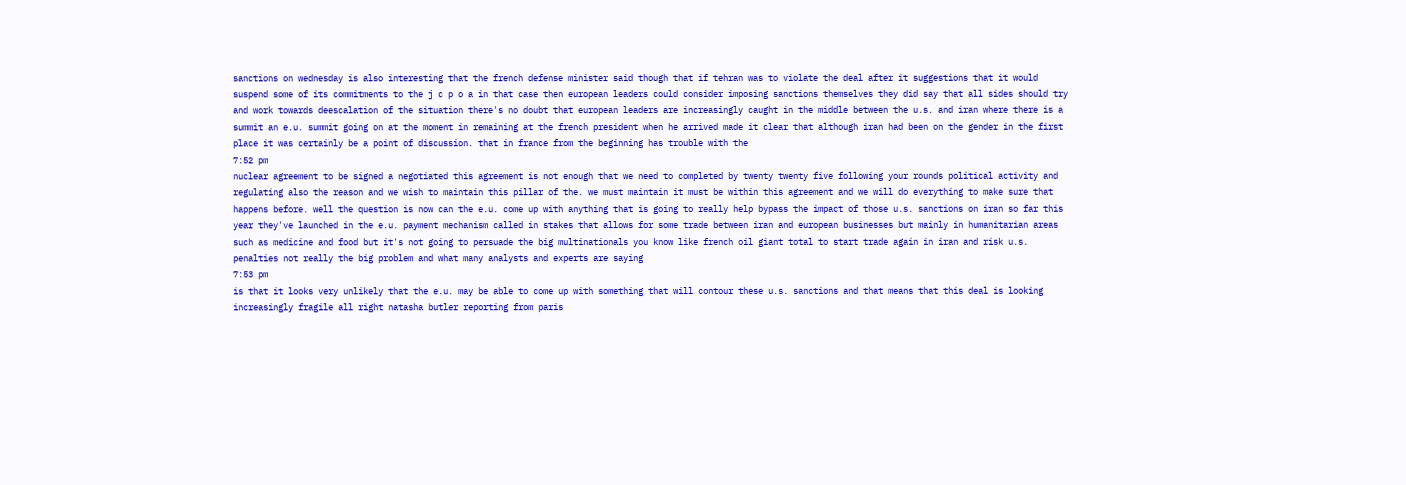sanctions on wednesday is also interesting that the french defense minister said though that if tehran was to violate the deal after it suggestions that it would suspend some of its commitments to the j c p o a in that case then european leaders could consider imposing sanctions themselves they did say that all sides should try and work towards deescalation of the situation there's no doubt that european leaders are increasingly caught in the middle between the u.s. and iran where there is a summit an e.u. summit going on at the moment in remaining at the french president when he arrived made it clear that although iran had been on the gender in the first place it was certainly be a point of discussion. that in france from the beginning has trouble with the
7:52 pm
nuclear agreement to be signed a negotiated this agreement is not enough that we need to completed by twenty twenty five following your rounds political activity and regulating also the reason and we wish to maintain this pillar of the. we must maintain it must be within this agreement and we will do everything to make sure that happens before. well the question is now can the e.u. come up with anything that is going to really help bypass the impact of those u.s. sanctions on iran so far this year they've launched in the e.u. payment mechanism called in stakes that allows for some trade between iran and european businesses but mainly in humanitarian areas such as medicine and food but it's not going to persuade the big multinationals you know like french oil giant total to start trade again in iran and risk u.s. penalties not really the big problem and what many analysts and experts are saying
7:53 pm
is that it looks very unlikely that the e.u. may be able to come up with something that will contour these u.s. sanctions and that means that this deal is looking increasingly fragile all right natasha butler reporting from paris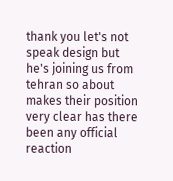thank you let's not speak design but he's joining us from tehran so about makes their position very clear has there been any official reaction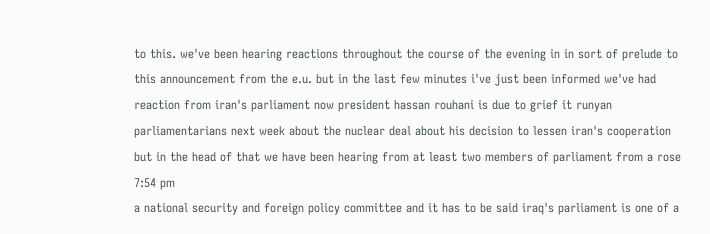to this. we've been hearing reactions throughout the course of the evening in in sort of prelude to this announcement from the e.u. but in the last few minutes i've just been informed we've had reaction from iran's parliament now president hassan rouhani is due to grief it runyan parliamentarians next week about the nuclear deal about his decision to lessen iran's cooperation but in the head of that we have been hearing from at least two members of parliament from a rose
7:54 pm
a national security and foreign policy committee and it has to be said iraq's parliament is one of a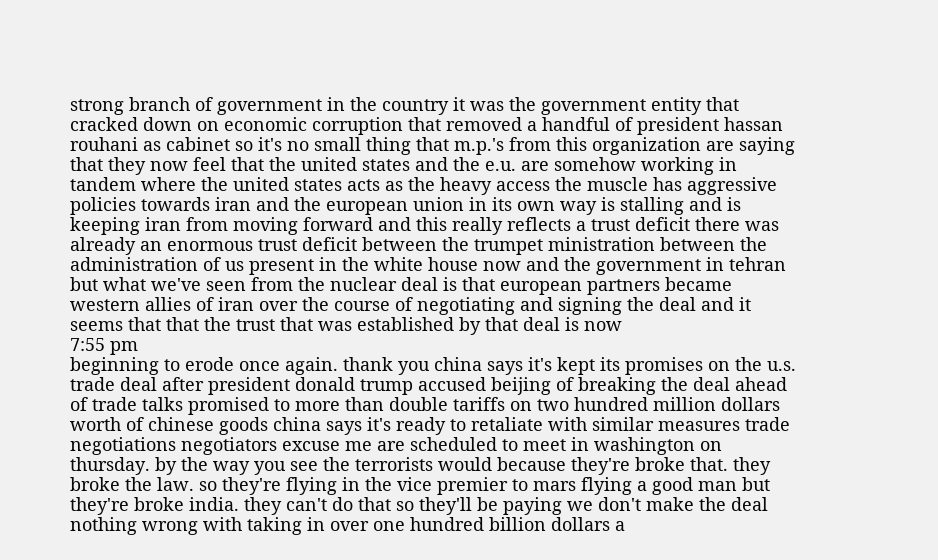strong branch of government in the country it was the government entity that cracked down on economic corruption that removed a handful of president hassan rouhani as cabinet so it's no small thing that m.p.'s from this organization are saying that they now feel that the united states and the e.u. are somehow working in tandem where the united states acts as the heavy access the muscle has aggressive policies towards iran and the european union in its own way is stalling and is keeping iran from moving forward and this really reflects a trust deficit there was already an enormous trust deficit between the trumpet ministration between the administration of us present in the white house now and the government in tehran but what we've seen from the nuclear deal is that european partners became western allies of iran over the course of negotiating and signing the deal and it seems that that the trust that was established by that deal is now
7:55 pm
beginning to erode once again. thank you china says it's kept its promises on the u.s. trade deal after president donald trump accused beijing of breaking the deal ahead of trade talks promised to more than double tariffs on two hundred million dollars worth of chinese goods china says it's ready to retaliate with similar measures trade negotiations negotiators excuse me are scheduled to meet in washington on thursday. by the way you see the terrorists would because they're broke that. they broke the law. so they're flying in the vice premier to mars flying a good man but they're broke india. they can't do that so they'll be paying we don't make the deal nothing wrong with taking in over one hundred billion dollars a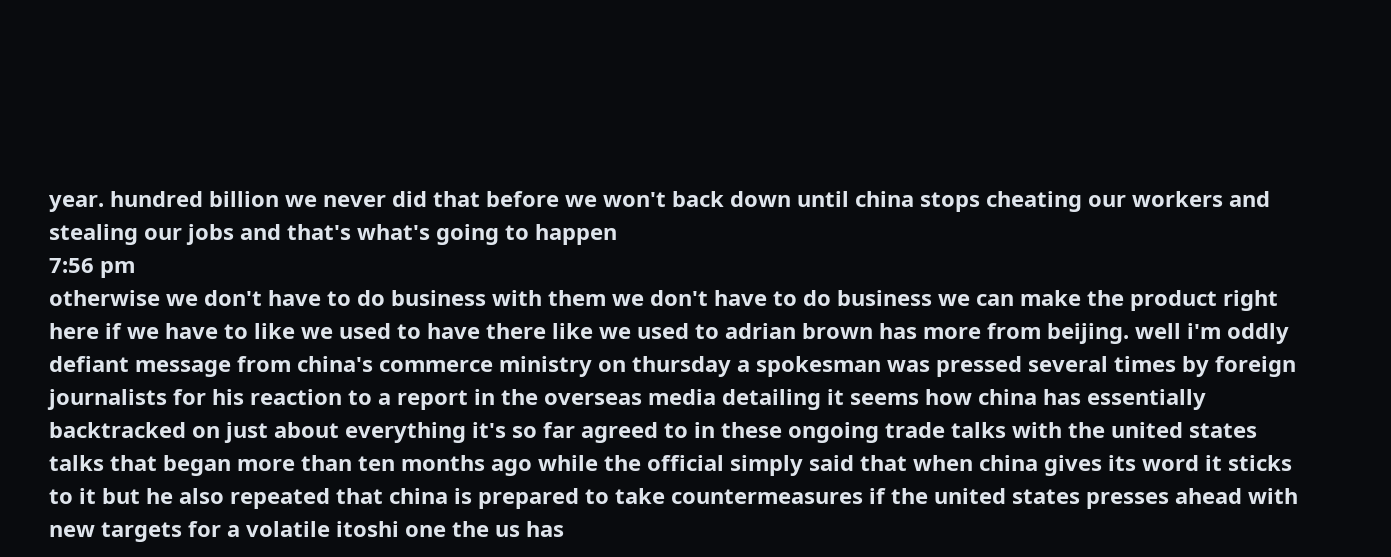year. hundred billion we never did that before we won't back down until china stops cheating our workers and stealing our jobs and that's what's going to happen
7:56 pm
otherwise we don't have to do business with them we don't have to do business we can make the product right here if we have to like we used to have there like we used to adrian brown has more from beijing. well i'm oddly defiant message from china's commerce ministry on thursday a spokesman was pressed several times by foreign journalists for his reaction to a report in the overseas media detailing it seems how china has essentially backtracked on just about everything it's so far agreed to in these ongoing trade talks with the united states talks that began more than ten months ago while the official simply said that when china gives its word it sticks to it but he also repeated that china is prepared to take countermeasures if the united states presses ahead with new targets for a volatile itoshi one the us has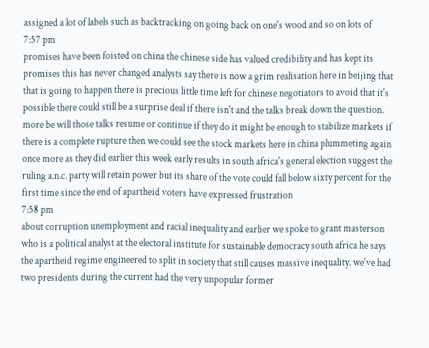assigned a lot of labels such as backtracking on going back on one's wood and so on lots of
7:57 pm
promises have been foisted on china the chinese side has valued credibility and has kept its promises this has never changed analysts say there is now a grim realisation here in beijing that that is going to happen there is precious little time left for chinese negotiators to avoid that it's possible there could still be a surprise deal if there isn't and the talks break down the question. more be will those talks resume or continue if they do it might be enough to stabilize markets if there is a complete rupture then we could see the stock markets here in china plummeting again once more as they did earlier this week early results in south africa's general election suggest the ruling a.n.c. party will retain power but its share of the vote could fall below sixty percent for the first time since the end of apartheid voters have expressed frustration
7:58 pm
about corruption unemployment and racial inequality and earlier we spoke to grant masterson who is a political analyst at the electoral institute for sustainable democracy south africa he says the apartheid regime engineered to split in society that still causes massive inequality. we've had two presidents during the current had the very unpopular former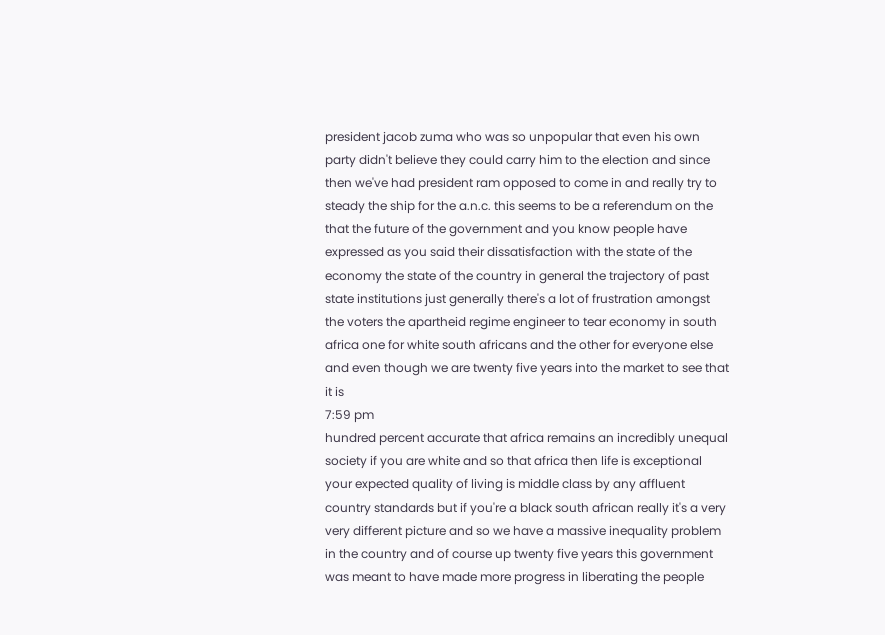president jacob zuma who was so unpopular that even his own party didn't believe they could carry him to the election and since then we've had president ram opposed to come in and really try to steady the ship for the a.n.c. this seems to be a referendum on the that the future of the government and you know people have expressed as you said their dissatisfaction with the state of the economy the state of the country in general the trajectory of past state institutions just generally there's a lot of frustration amongst the voters the apartheid regime engineer to tear economy in south africa one for white south africans and the other for everyone else and even though we are twenty five years into the market to see that it is
7:59 pm
hundred percent accurate that africa remains an incredibly unequal society if you are white and so that africa then life is exceptional your expected quality of living is middle class by any affluent country standards but if you're a black south african really it's a very very different picture and so we have a massive inequality problem in the country and of course up twenty five years this government was meant to have made more progress in liberating the people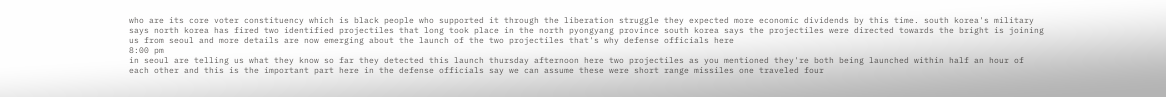who are its core voter constituency which is black people who supported it through the liberation struggle they expected more economic dividends by this time. south korea's military says north korea has fired two identified projectiles that long took place in the north pyongyang province south korea says the projectiles were directed towards the bright is joining us from seoul and more details are now emerging about the launch of the two projectiles that's why defense officials here
8:00 pm
in seoul are telling us what they know so far they detected this launch thursday afternoon here two projectiles as you mentioned they're both being launched within half an hour of each other and this is the important part here in the defense officials say we can assume these were short range missiles one traveled four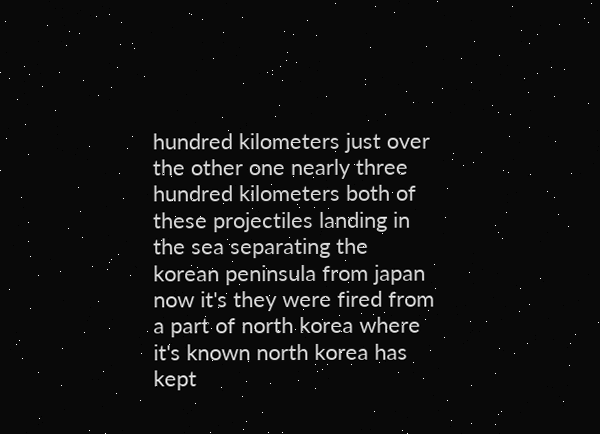hundred kilometers just over the other one nearly three hundred kilometers both of these projectiles landing in the sea separating the korean peninsula from japan now it's they were fired from a part of north korea where it's known north korea has kept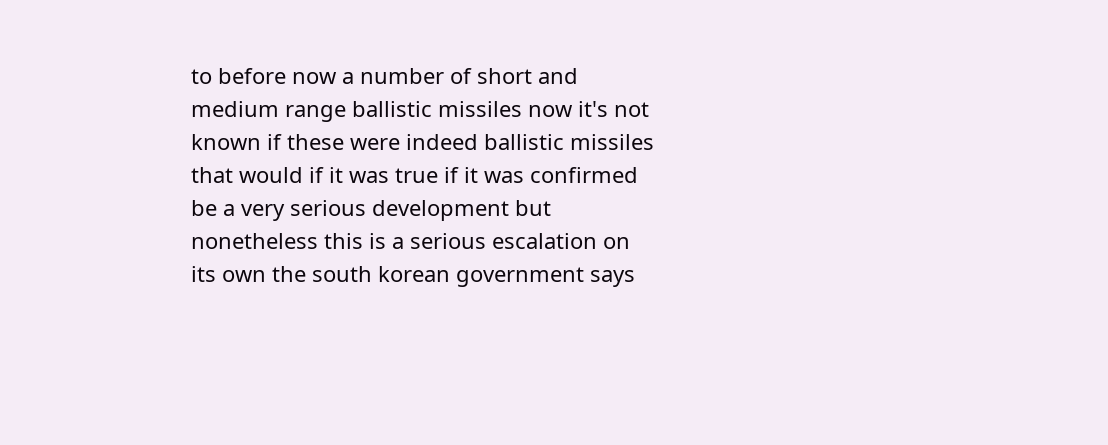to before now a number of short and medium range ballistic missiles now it's not known if these were indeed ballistic missiles that would if it was true if it was confirmed be a very serious development but nonetheless this is a serious escalation on its own the south korean government says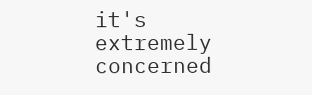it's extremely concerned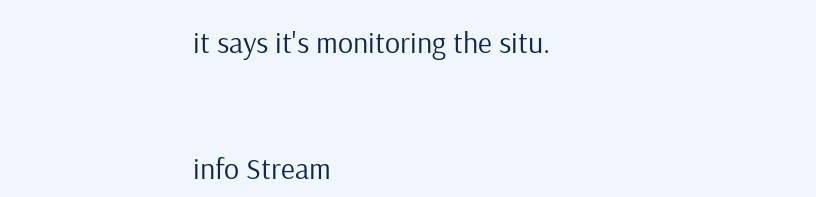it says it's monitoring the situ.


info Stream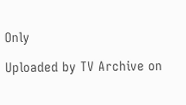Only

Uploaded by TV Archive on